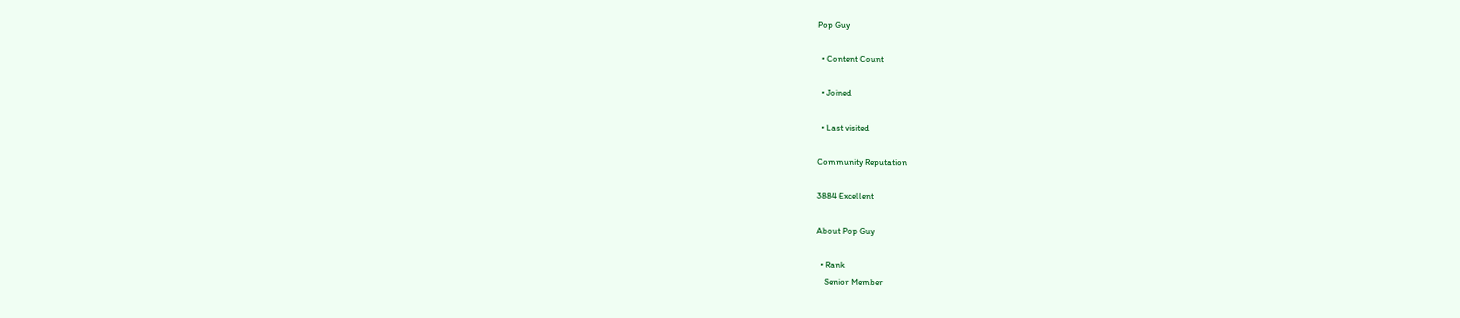Pop Guy

  • Content Count

  • Joined

  • Last visited

Community Reputation

3884 Excellent

About Pop Guy

  • Rank
    Senior Member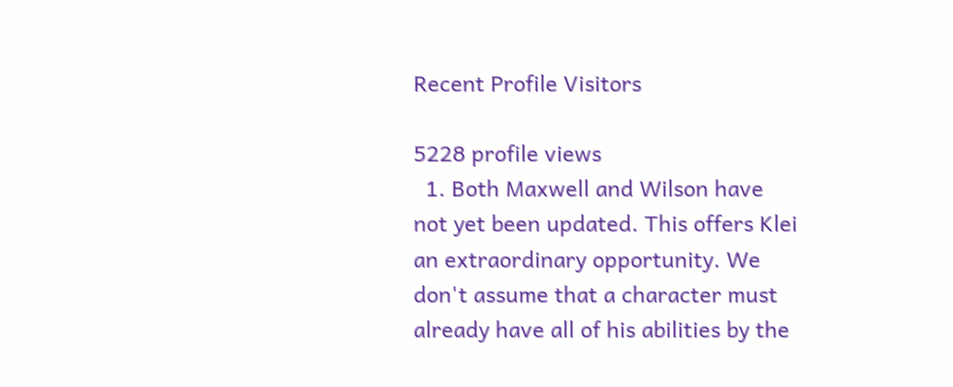Recent Profile Visitors

5228 profile views
  1. Both Maxwell and Wilson have not yet been updated. This offers Klei an extraordinary opportunity. We don't assume that a character must already have all of his abilities by the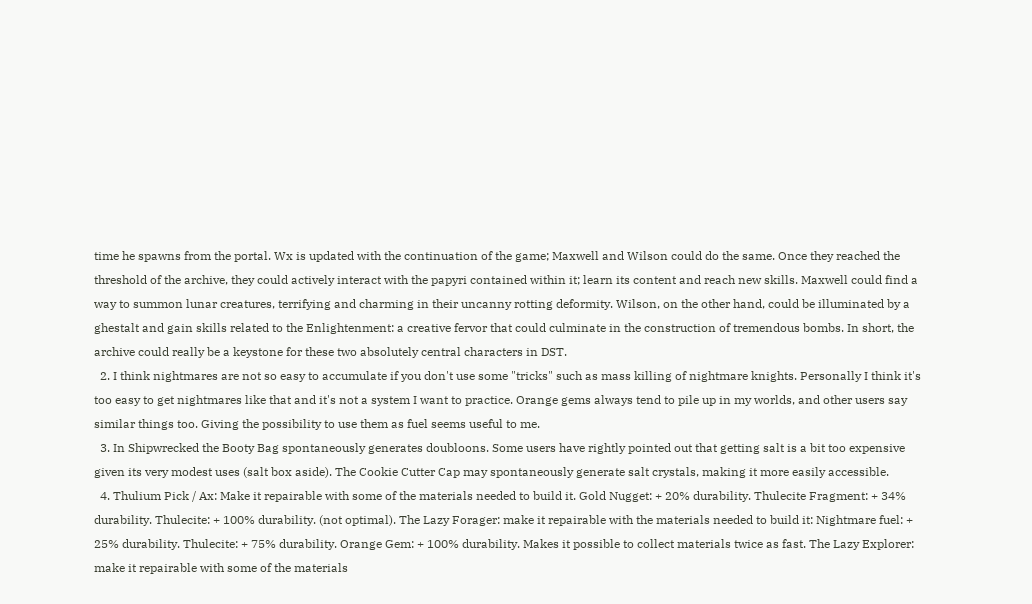time he spawns from the portal. Wx is updated with the continuation of the game; Maxwell and Wilson could do the same. Once they reached the threshold of the archive, they could actively interact with the papyri contained within it; learn its content and reach new skills. Maxwell could find a way to summon lunar creatures, terrifying and charming in their uncanny rotting deformity. Wilson, on the other hand, could be illuminated by a ghestalt and gain skills related to the Enlightenment: a creative fervor that could culminate in the construction of tremendous bombs. In short, the archive could really be a keystone for these two absolutely central characters in DST.
  2. I think nightmares are not so easy to accumulate if you don't use some "tricks" such as mass killing of nightmare knights. Personally I think it's too easy to get nightmares like that and it's not a system I want to practice. Orange gems always tend to pile up in my worlds, and other users say similar things too. Giving the possibility to use them as fuel seems useful to me.
  3. In Shipwrecked the Booty Bag spontaneously generates doubloons. Some users have rightly pointed out that getting salt is a bit too expensive given its very modest uses (salt box aside). The Cookie Cutter Cap may spontaneously generate salt crystals, making it more easily accessible.
  4. Thulium Pick / Ax: Make it repairable with some of the materials needed to build it. Gold Nugget: + 20% durability. Thulecite Fragment: + 34% durability. Thulecite: + 100% durability. (not optimal). The Lazy Forager: make it repairable with the materials needed to build it: Nightmare fuel: + 25% durability. Thulecite: + 75% durability. Orange Gem: + 100% durability. Makes it possible to collect materials twice as fast. The Lazy Explorer: make it repairable with some of the materials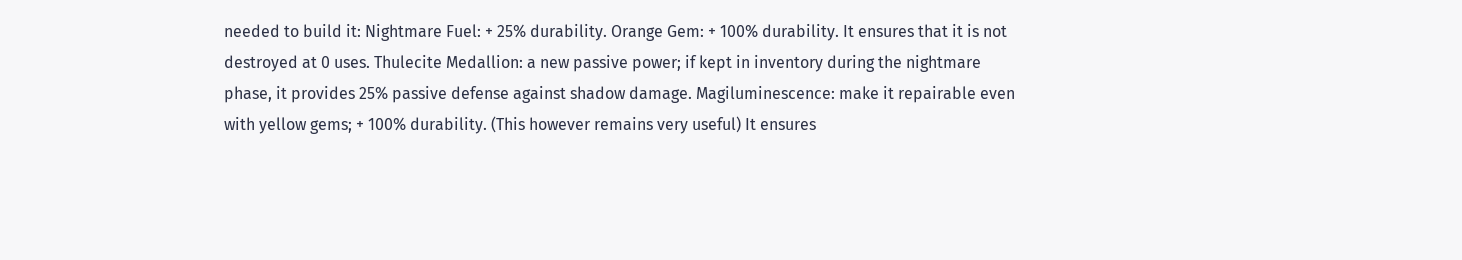needed to build it: Nightmare Fuel: + 25% durability. Orange Gem: + 100% durability. It ensures that it is not destroyed at 0 uses. Thulecite Medallion: a new passive power; if kept in inventory during the nightmare phase, it provides 25% passive defense against shadow damage. Magiluminescence: make it repairable even with yellow gems; + 100% durability. (This however remains very useful) It ensures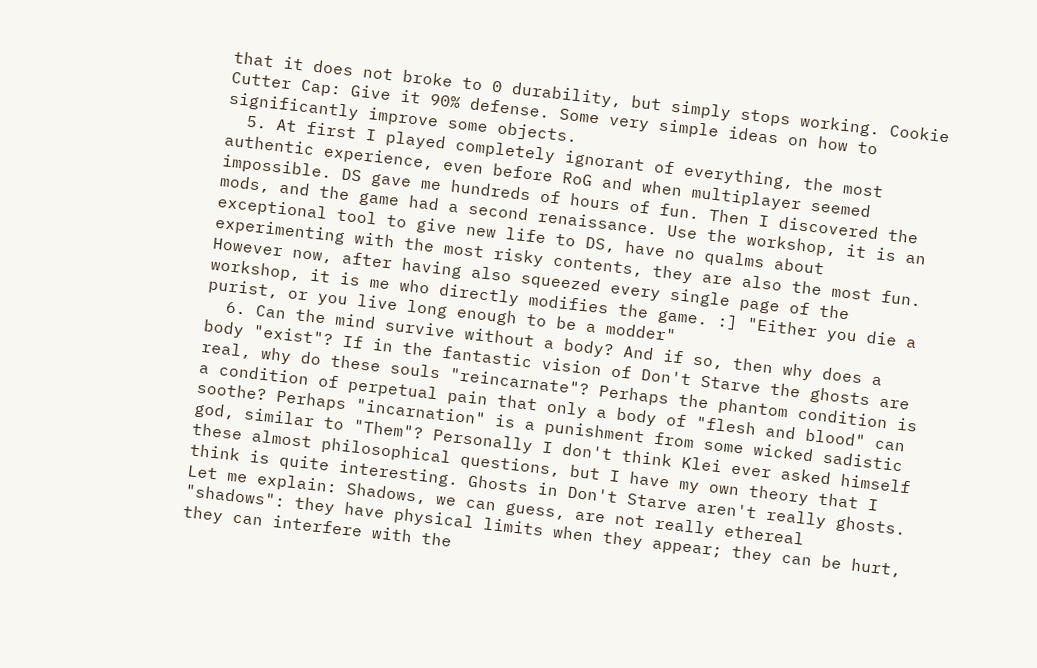that it does not broke to 0 durability, but simply stops working. Cookie Cutter Cap: Give it 90% defense. Some very simple ideas on how to significantly improve some objects.
  5. At first I played completely ignorant of everything, the most authentic experience, even before RoG and when multiplayer seemed impossible. DS gave me hundreds of hours of fun. Then I discovered the mods, and the game had a second renaissance. Use the workshop, it is an exceptional tool to give new life to DS, have no qualms about experimenting with the most risky contents, they are also the most fun. However now, after having also squeezed every single page of the workshop, it is me who directly modifies the game. :] "Either you die a purist, or you live long enough to be a modder"
  6. Can the mind survive without a body? And if so, then why does a body "exist"? If in the fantastic vision of Don't Starve the ghosts are real, why do these souls "reincarnate"? Perhaps the phantom condition is a condition of perpetual pain that only a body of "flesh and blood" can soothe? Perhaps "incarnation" is a punishment from some wicked sadistic god, similar to "Them"? Personally I don't think Klei ever asked himself these almost philosophical questions, but I have my own theory that I think is quite interesting. Ghosts in Don't Starve aren't really ghosts. Let me explain: Shadows, we can guess, are not really ethereal "shadows": they have physical limits when they appear; they can be hurt, they can interfere with the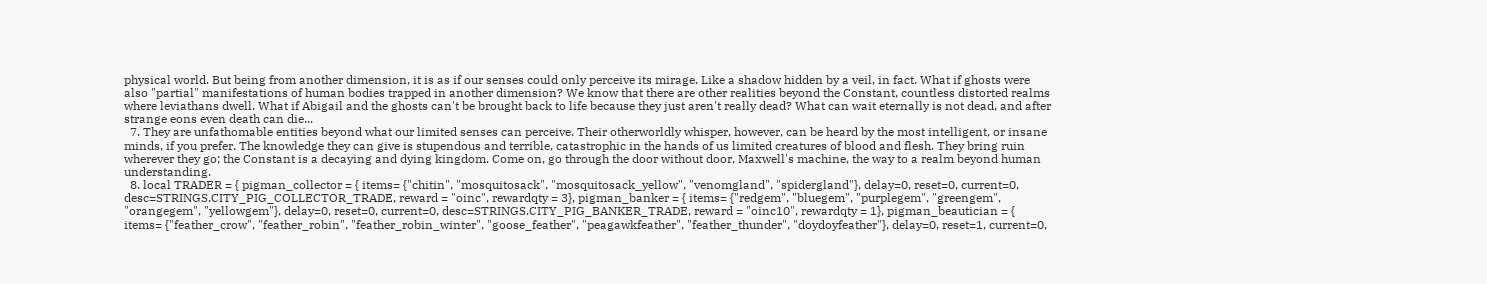physical world. But being from another dimension, it is as if our senses could only perceive its mirage. Like a shadow hidden by a veil, in fact. What if ghosts were also "partial" manifestations of human bodies trapped in another dimension? We know that there are other realities beyond the Constant, countless distorted realms where leviathans dwell. What if Abigail and the ghosts can't be brought back to life because they just aren't really dead? What can wait eternally is not dead, and after strange eons even death can die...
  7. They are unfathomable entities beyond what our limited senses can perceive. Their otherworldly whisper, however, can be heard by the most intelligent, or insane minds, if you prefer. The knowledge they can give is stupendous and terrible, catastrophic in the hands of us limited creatures of blood and flesh. They bring ruin wherever they go; the Constant is a decaying and dying kingdom. Come on, go through the door without door, Maxwell's machine, the way to a realm beyond human understanding.
  8. local TRADER = { pigman_collector = { items= {"chitin", "mosquitosack", "mosquitosack_yellow", "venomgland", "spidergland"}, delay=0, reset=0, current=0, desc=STRINGS.CITY_PIG_COLLECTOR_TRADE, reward = "oinc", rewardqty = 3}, pigman_banker = { items= {"redgem", "bluegem", "purplegem", "greengem", "orangegem", "yellowgem"}, delay=0, reset=0, current=0, desc=STRINGS.CITY_PIG_BANKER_TRADE, reward = "oinc10", rewardqty = 1}, pigman_beautician = { items= {"feather_crow", "feather_robin", "feather_robin_winter", "goose_feather", "peagawkfeather", "feather_thunder", "doydoyfeather"}, delay=0, reset=1, current=0,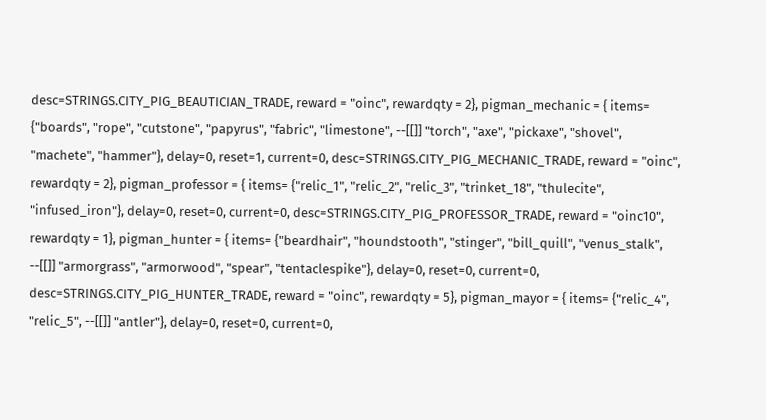desc=STRINGS.CITY_PIG_BEAUTICIAN_TRADE, reward = "oinc", rewardqty = 2}, pigman_mechanic = { items= {"boards", "rope", "cutstone", "papyrus", "fabric", "limestone", --[[]] "torch", "axe", "pickaxe", "shovel", "machete", "hammer"}, delay=0, reset=1, current=0, desc=STRINGS.CITY_PIG_MECHANIC_TRADE, reward = "oinc", rewardqty = 2}, pigman_professor = { items= {"relic_1", "relic_2", "relic_3", "trinket_18", "thulecite", "infused_iron"}, delay=0, reset=0, current=0, desc=STRINGS.CITY_PIG_PROFESSOR_TRADE, reward = "oinc10", rewardqty = 1}, pigman_hunter = { items= {"beardhair", "houndstooth", "stinger", "bill_quill", "venus_stalk", --[[]] "armorgrass", "armorwood", "spear", "tentaclespike"}, delay=0, reset=0, current=0, desc=STRINGS.CITY_PIG_HUNTER_TRADE, reward = "oinc", rewardqty = 5}, pigman_mayor = { items= {"relic_4", "relic_5", --[[]] "antler"}, delay=0, reset=0, current=0,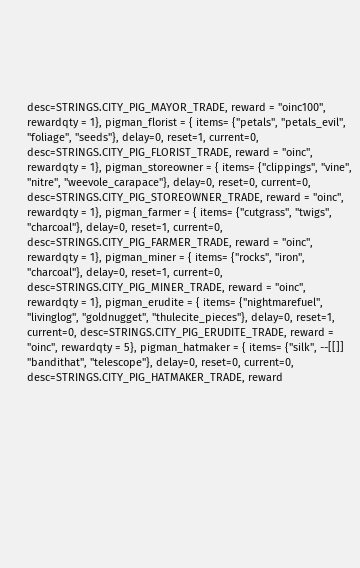desc=STRINGS.CITY_PIG_MAYOR_TRADE, reward = "oinc100", rewardqty = 1}, pigman_florist = { items= {"petals", "petals_evil", "foliage", "seeds"}, delay=0, reset=1, current=0, desc=STRINGS.CITY_PIG_FLORIST_TRADE, reward = "oinc", rewardqty = 1}, pigman_storeowner = { items= {"clippings", "vine", "nitre", "weevole_carapace"}, delay=0, reset=0, current=0, desc=STRINGS.CITY_PIG_STOREOWNER_TRADE, reward = "oinc", rewardqty = 1}, pigman_farmer = { items= {"cutgrass", "twigs", "charcoal"}, delay=0, reset=1, current=0, desc=STRINGS.CITY_PIG_FARMER_TRADE, reward = "oinc", rewardqty = 1}, pigman_miner = { items= {"rocks", "iron", "charcoal"}, delay=0, reset=1, current=0, desc=STRINGS.CITY_PIG_MINER_TRADE, reward = "oinc", rewardqty = 1}, pigman_erudite = { items= {"nightmarefuel", "livinglog", "goldnugget", "thulecite_pieces"}, delay=0, reset=1, current=0, desc=STRINGS.CITY_PIG_ERUDITE_TRADE, reward = "oinc", rewardqty = 5}, pigman_hatmaker = { items= {"silk", --[[]] "bandithat", "telescope"}, delay=0, reset=0, current=0, desc=STRINGS.CITY_PIG_HATMAKER_TRADE, reward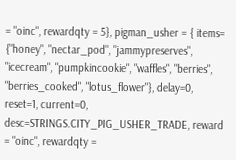= "oinc", rewardqty = 5}, pigman_usher = { items= {"honey", "nectar_pod", "jammypreserves", "icecream", "pumpkincookie", "waffles", "berries", "berries_cooked", "lotus_flower"}, delay=0, reset=1, current=0, desc=STRINGS.CITY_PIG_USHER_TRADE, reward = "oinc", rewardqty =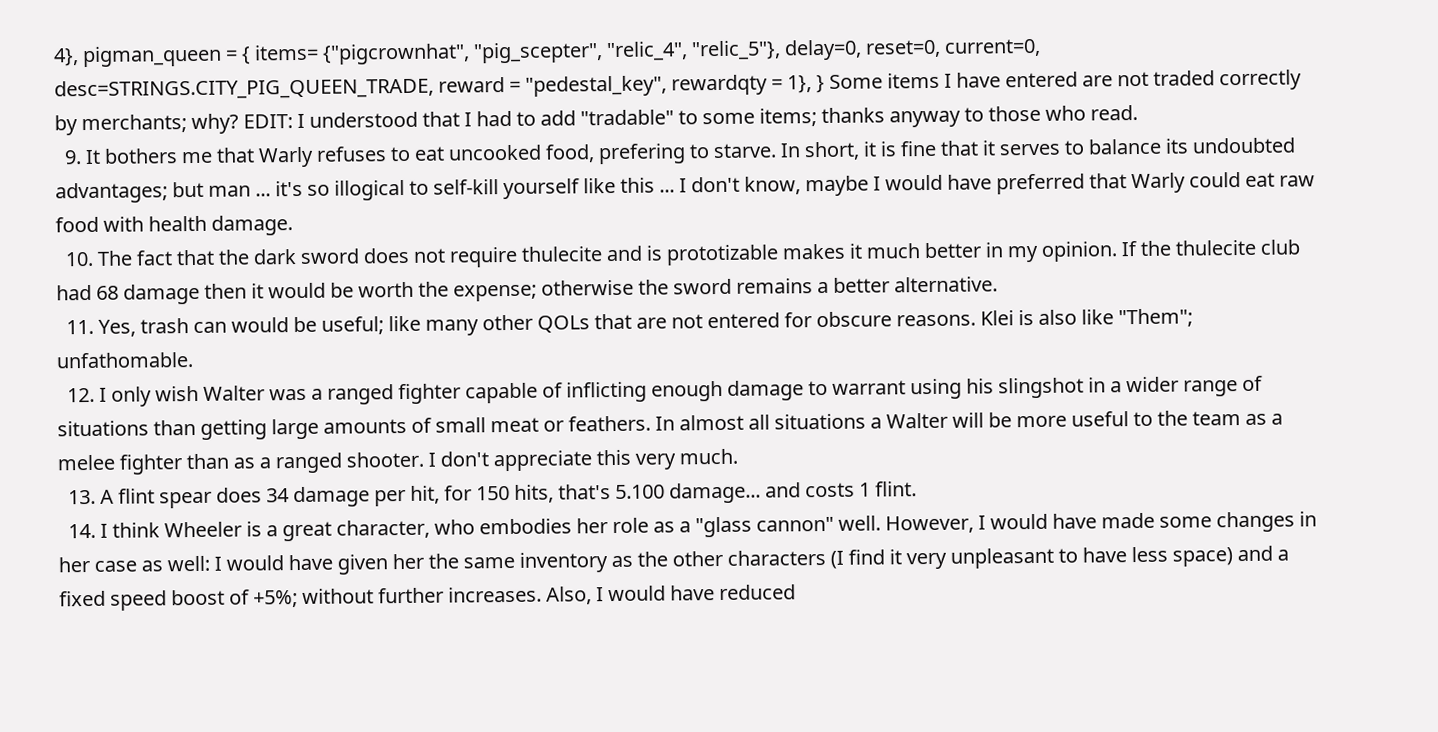4}, pigman_queen = { items= {"pigcrownhat", "pig_scepter", "relic_4", "relic_5"}, delay=0, reset=0, current=0, desc=STRINGS.CITY_PIG_QUEEN_TRADE, reward = "pedestal_key", rewardqty = 1}, } Some items I have entered are not traded correctly by merchants; why? EDIT: I understood that I had to add "tradable" to some items; thanks anyway to those who read.
  9. It bothers me that Warly refuses to eat uncooked food, prefering to starve. In short, it is fine that it serves to balance its undoubted advantages; but man ... it's so illogical to self-kill yourself like this ... I don't know, maybe I would have preferred that Warly could eat raw food with health damage.
  10. The fact that the dark sword does not require thulecite and is prototizable makes it much better in my opinion. If the thulecite club had 68 damage then it would be worth the expense; otherwise the sword remains a better alternative.
  11. Yes, trash can would be useful; like many other QOLs that are not entered for obscure reasons. Klei is also like "Them"; unfathomable.
  12. I only wish Walter was a ranged fighter capable of inflicting enough damage to warrant using his slingshot in a wider range of situations than getting large amounts of small meat or feathers. In almost all situations a Walter will be more useful to the team as a melee fighter than as a ranged shooter. I don't appreciate this very much.
  13. A flint spear does 34 damage per hit, for 150 hits, that's 5.100 damage... and costs 1 flint.
  14. I think Wheeler is a great character, who embodies her role as a "glass cannon" well. However, I would have made some changes in her case as well: I would have given her the same inventory as the other characters (I find it very unpleasant to have less space) and a fixed speed boost of +5%; without further increases. Also, I would have reduced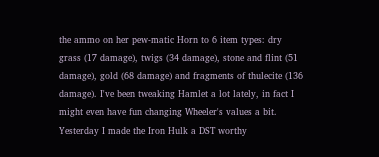the ammo on her pew-matic Horn to 6 item types: dry grass (17 damage), twigs (34 damage), stone and flint (51 damage), gold (68 damage) and fragments of thulecite (136 damage). I've been tweaking Hamlet a lot lately, in fact I might even have fun changing Wheeler's values a bit. Yesterday I made the Iron Hulk a DST worthy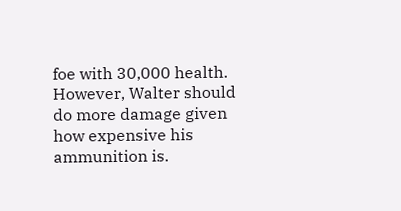foe with 30,000 health. However, Walter should do more damage given how expensive his ammunition is.